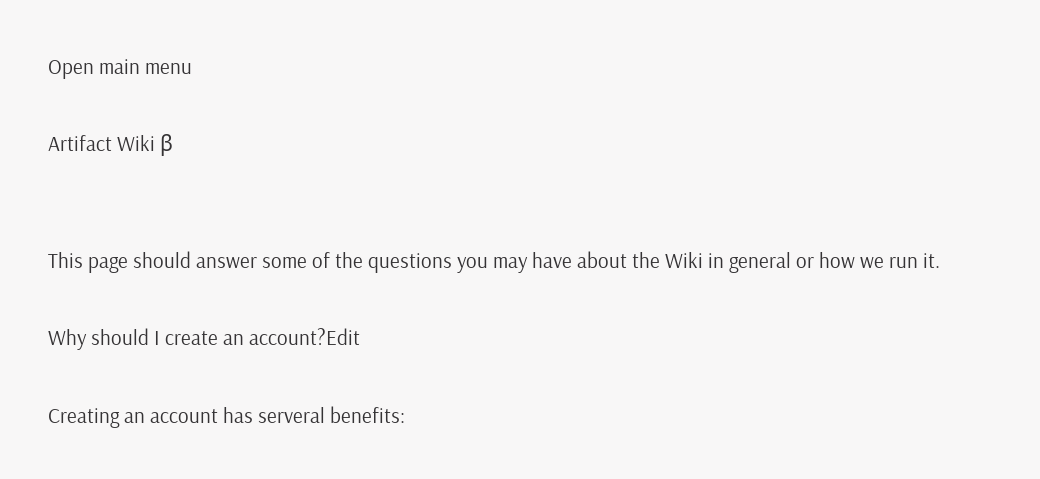Open main menu

Artifact Wiki β


This page should answer some of the questions you may have about the Wiki in general or how we run it.

Why should I create an account?Edit

Creating an account has serveral benefits: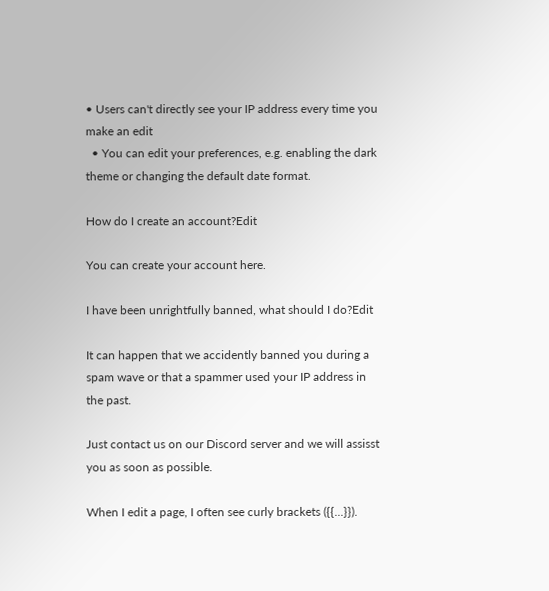• Users can't directly see your IP address every time you make an edit
  • You can edit your preferences, e.g. enabling the dark theme or changing the default date format.

How do I create an account?Edit

You can create your account here.

I have been unrightfully banned, what should I do?Edit

It can happen that we accidently banned you during a spam wave or that a spammer used your IP address in the past.

Just contact us on our Discord server and we will assisst you as soon as possible.

When I edit a page, I often see curly brackets ({{...}}).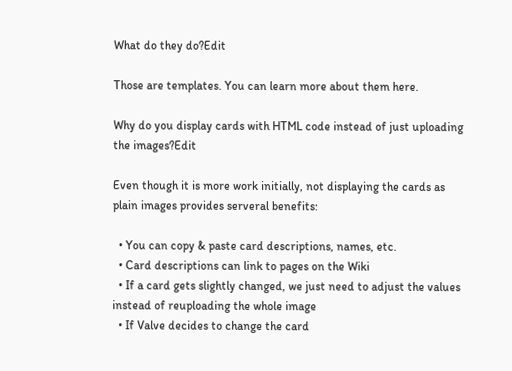What do they do?Edit

Those are templates. You can learn more about them here.

Why do you display cards with HTML code instead of just uploading the images?Edit

Even though it is more work initially, not displaying the cards as plain images provides serveral benefits:

  • You can copy & paste card descriptions, names, etc.
  • Card descriptions can link to pages on the Wiki
  • If a card gets slightly changed, we just need to adjust the values instead of reuploading the whole image
  • If Valve decides to change the card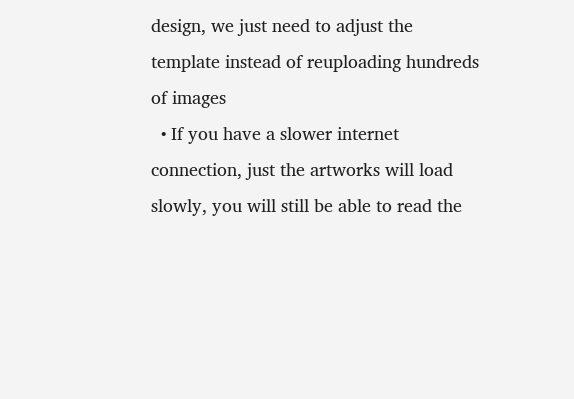design, we just need to adjust the template instead of reuploading hundreds of images
  • If you have a slower internet connection, just the artworks will load slowly, you will still be able to read the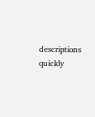descriptions quickly